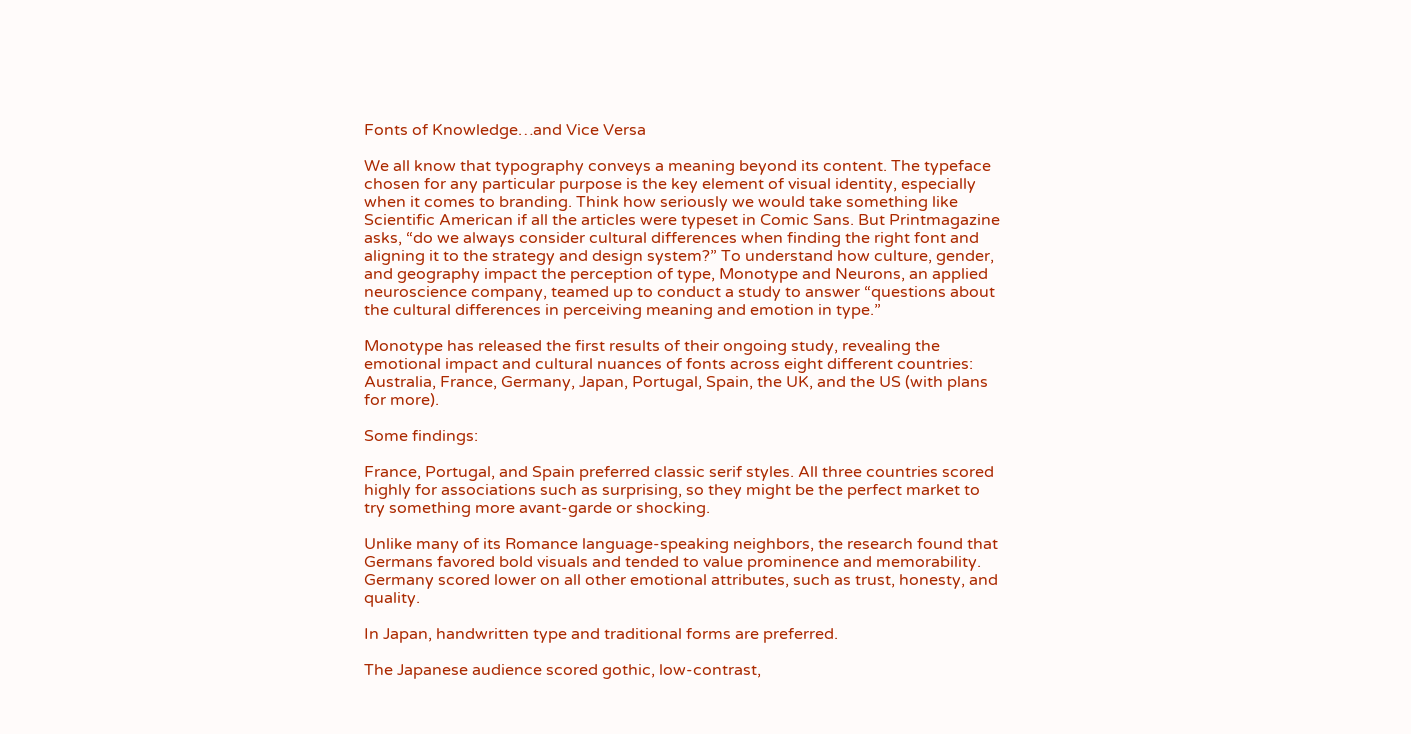Fonts of Knowledge…and Vice Versa

We all know that typography conveys a meaning beyond its content. The typeface chosen for any particular purpose is the key element of visual identity, especially when it comes to branding. Think how seriously we would take something like Scientific American if all the articles were typeset in Comic Sans. But Printmagazine asks, “do we always consider cultural differences when finding the right font and aligning it to the strategy and design system?” To understand how culture, gender, and geography impact the perception of type, Monotype and Neurons, an applied neuroscience company, teamed up to conduct a study to answer “questions about the cultural differences in perceiving meaning and emotion in type.”

Monotype has released the first results of their ongoing study, revealing the emotional impact and cultural nuances of fonts across eight different countries: Australia, France, Germany, Japan, Portugal, Spain, the UK, and the US (with plans for more).

Some findings:

France, Portugal, and Spain preferred classic serif styles. All three countries scored highly for associations such as surprising, so they might be the perfect market to try something more avant-garde or shocking.

Unlike many of its Romance language-speaking neighbors, the research found that Germans favored bold visuals and tended to value prominence and memorability. Germany scored lower on all other emotional attributes, such as trust, honesty, and quality.

In Japan, handwritten type and traditional forms are preferred.

The Japanese audience scored gothic, low-contrast,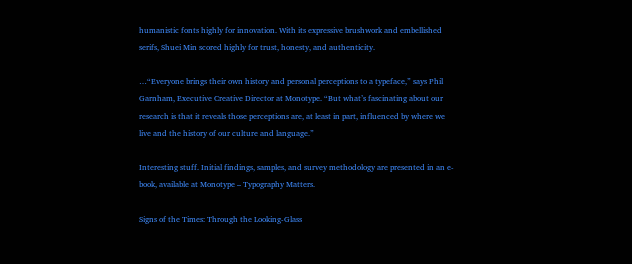humanistic fonts highly for innovation. With its expressive brushwork and embellished serifs, Shuei Min scored highly for trust, honesty, and authenticity.

…“Everyone brings their own history and personal perceptions to a typeface,” says Phil Garnham, Executive Creative Director at Monotype. “But what’s fascinating about our research is that it reveals those perceptions are, at least in part, influenced by where we live and the history of our culture and language.”

Interesting stuff. Initial findings, samples, and survey methodology are presented in an e-book, available at Monotype – Typography Matters.

Signs of the Times: Through the Looking-Glass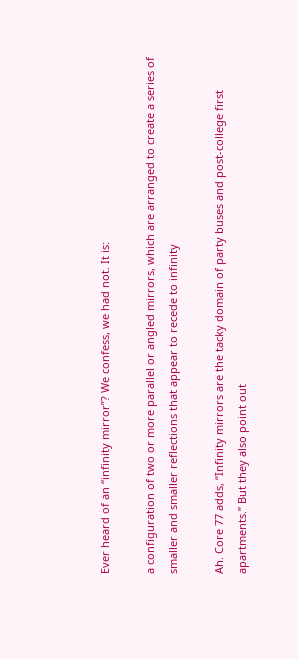Ever heard of an “infinity mirror”? We confess, we had not. It is:

a configuration of two or more parallel or angled mirrors, which are arranged to create a series of smaller and smaller reflections that appear to recede to infinity

Ah. Core 77 adds, “Infinity mirrors are the tacky domain of party buses and post-college first apartments.” But they also point out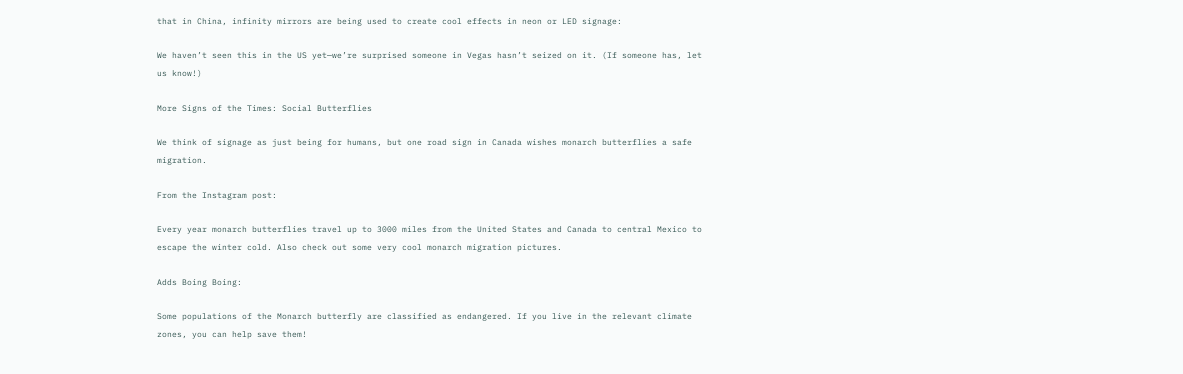that in China, infinity mirrors are being used to create cool effects in neon or LED signage:

We haven’t seen this in the US yet—we’re surprised someone in Vegas hasn’t seized on it. (If someone has, let us know!)

More Signs of the Times: Social Butterflies

We think of signage as just being for humans, but one road sign in Canada wishes monarch butterflies a safe migration.

From the Instagram post:

Every year monarch butterflies travel up to 3000 miles from the United States and Canada to central Mexico to escape the winter cold. Also check out some very cool monarch migration pictures.

Adds Boing Boing:

Some populations of the Monarch butterfly are classified as endangered. If you live in the relevant climate zones, you can help save them!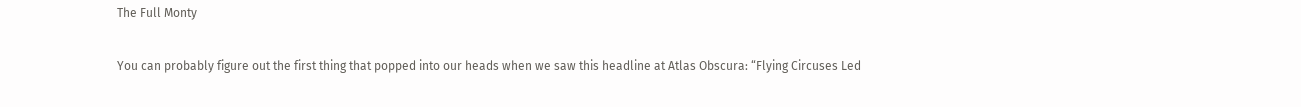The Full Monty

You can probably figure out the first thing that popped into our heads when we saw this headline at Atlas Obscura: “Flying Circuses Led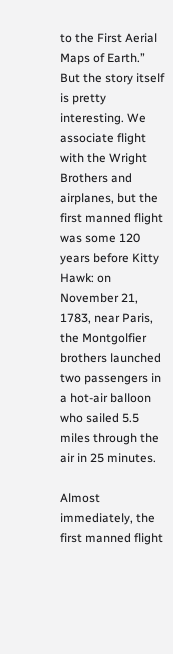to the First Aerial Maps of Earth.” But the story itself is pretty interesting. We associate flight with the Wright Brothers and airplanes, but the first manned flight was some 120 years before Kitty Hawk: on November 21, 1783, near Paris, the Montgolfier brothers launched two passengers in a hot-air balloon who sailed 5.5 miles through the air in 25 minutes.

Almost immediately, the first manned flight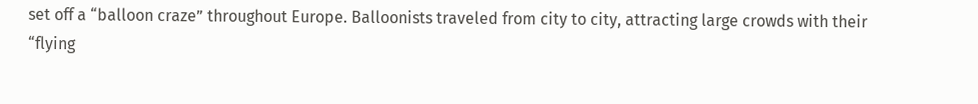set off a “balloon craze” throughout Europe. Balloonists traveled from city to city, attracting large crowds with their “flying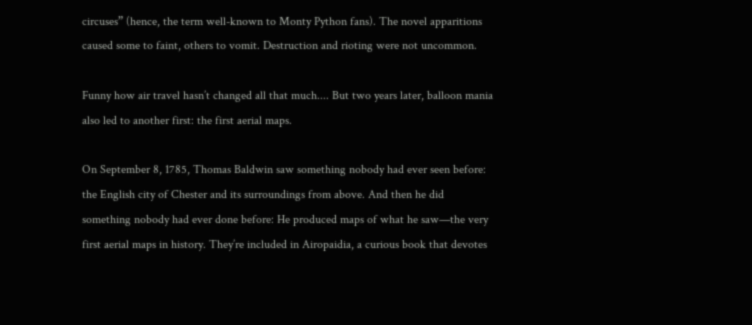circuses” (hence, the term well-known to Monty Python fans). The novel apparitions caused some to faint, others to vomit. Destruction and rioting were not uncommon.

Funny how air travel hasn’t changed all that much.... But two years later, balloon mania also led to another first: the first aerial maps.

On September 8, 1785, Thomas Baldwin saw something nobody had ever seen before: the English city of Chester and its surroundings from above. And then he did something nobody had ever done before: He produced maps of what he saw—the very first aerial maps in history. They’re included in Airopaidia, a curious book that devotes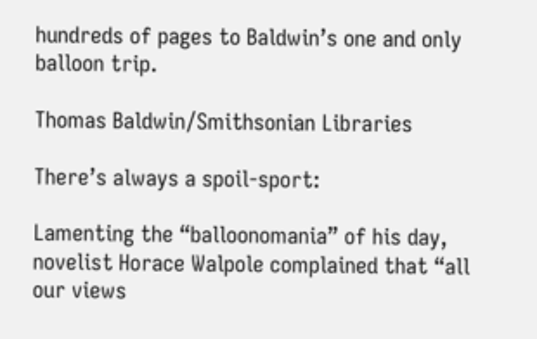hundreds of pages to Baldwin’s one and only balloon trip.

Thomas Baldwin/Smithsonian Libraries

There’s always a spoil-sport:

Lamenting the “balloonomania” of his day, novelist Horace Walpole complained that “all our views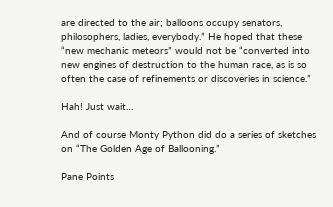are directed to the air; balloons occupy senators, philosophers, ladies, everybody.” He hoped that these “new mechanic meteors” would not be “converted into new engines of destruction to the human race, as is so often the case of refinements or discoveries in science.”

Hah! Just wait…

And of course Monty Python did do a series of sketches on “The Golden Age of Ballooning.”

Pane Points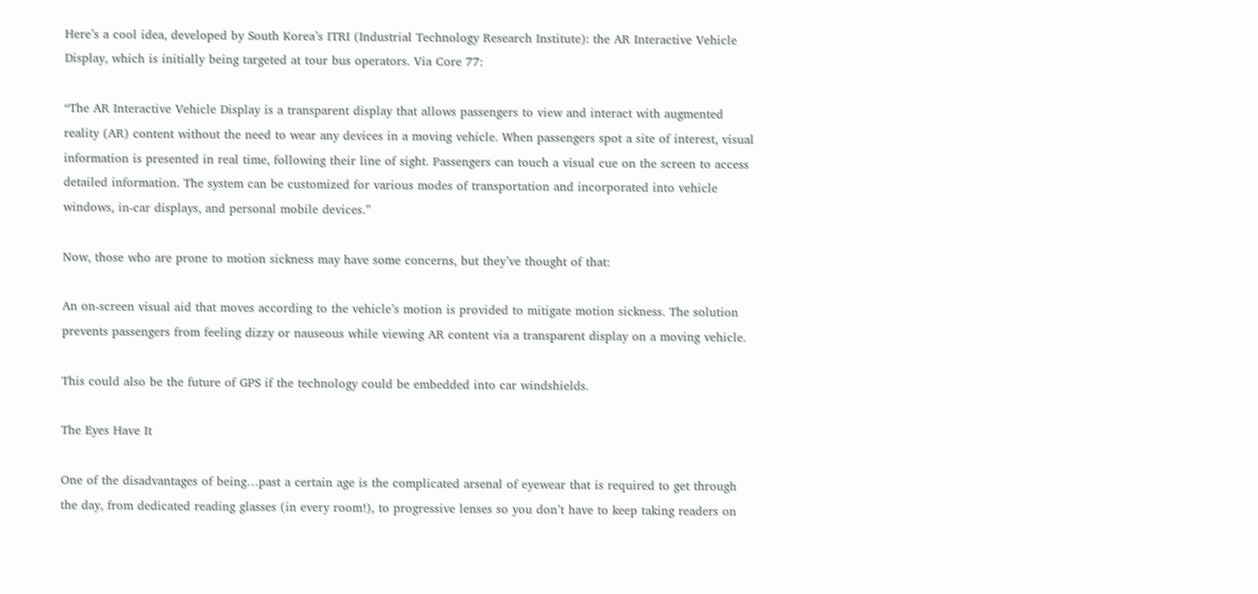Here’s a cool idea, developed by South Korea’s ITRI (Industrial Technology Research Institute): the AR Interactive Vehicle Display, which is initially being targeted at tour bus operators. Via Core 77:

“The AR Interactive Vehicle Display is a transparent display that allows passengers to view and interact with augmented reality (AR) content without the need to wear any devices in a moving vehicle. When passengers spot a site of interest, visual information is presented in real time, following their line of sight. Passengers can touch a visual cue on the screen to access detailed information. The system can be customized for various modes of transportation and incorporated into vehicle windows, in-car displays, and personal mobile devices.”

Now, those who are prone to motion sickness may have some concerns, but they’ve thought of that:

An on-screen visual aid that moves according to the vehicle’s motion is provided to mitigate motion sickness. The solution prevents passengers from feeling dizzy or nauseous while viewing AR content via a transparent display on a moving vehicle.

This could also be the future of GPS if the technology could be embedded into car windshields.

The Eyes Have It

One of the disadvantages of being…past a certain age is the complicated arsenal of eyewear that is required to get through the day, from dedicated reading glasses (in every room!), to progressive lenses so you don’t have to keep taking readers on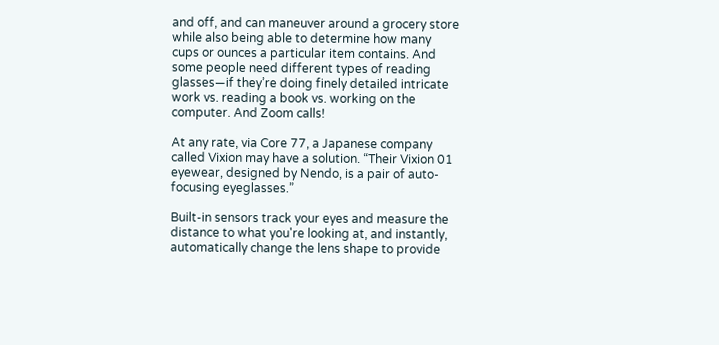and off, and can maneuver around a grocery store while also being able to determine how many cups or ounces a particular item contains. And some people need different types of reading glasses—if they’re doing finely detailed intricate work vs. reading a book vs. working on the computer. And Zoom calls!

At any rate, via Core 77, a Japanese company called Vixion may have a solution. “Their Vixion 01 eyewear, designed by Nendo, is a pair of auto-focusing eyeglasses.”

Built-in sensors track your eyes and measure the distance to what you're looking at, and instantly, automatically change the lens shape to provide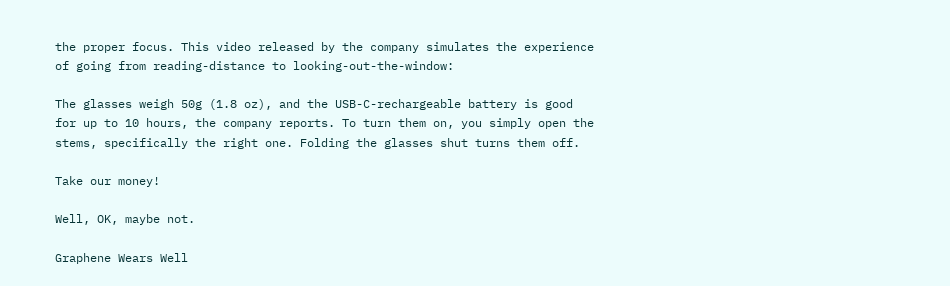the proper focus. This video released by the company simulates the experience of going from reading-distance to looking-out-the-window:

The glasses weigh 50g (1.8 oz), and the USB-C-rechargeable battery is good for up to 10 hours, the company reports. To turn them on, you simply open the stems, specifically the right one. Folding the glasses shut turns them off.

Take our money!

Well, OK, maybe not.

Graphene Wears Well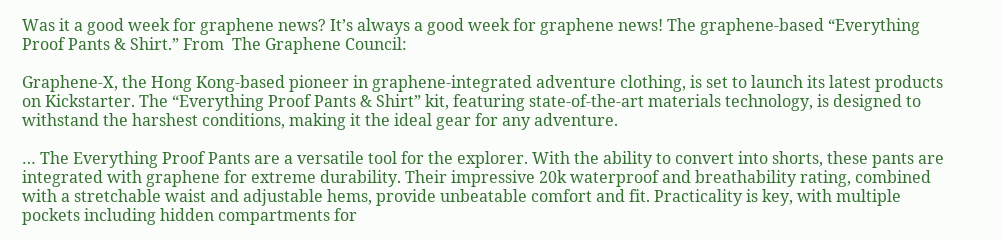Was it a good week for graphene news? It’s always a good week for graphene news! The graphene-based “Everything Proof Pants & Shirt.” From  The Graphene Council:

Graphene-X, the Hong Kong-based pioneer in graphene-integrated adventure clothing, is set to launch its latest products on Kickstarter. The “Everything Proof Pants & Shirt” kit, featuring state-of-the-art materials technology, is designed to withstand the harshest conditions, making it the ideal gear for any adventure.

… The Everything Proof Pants are a versatile tool for the explorer. With the ability to convert into shorts, these pants are integrated with graphene for extreme durability. Their impressive 20k waterproof and breathability rating, combined with a stretchable waist and adjustable hems, provide unbeatable comfort and fit. Practicality is key, with multiple pockets including hidden compartments for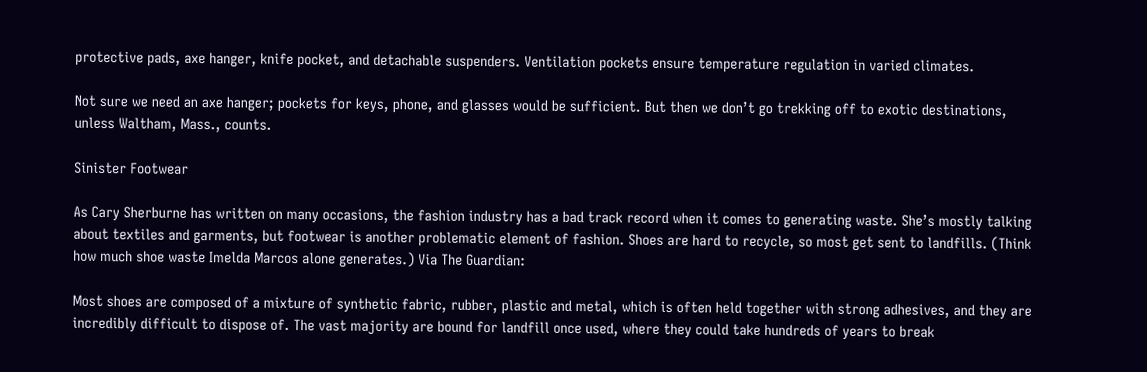protective pads, axe hanger, knife pocket, and detachable suspenders. Ventilation pockets ensure temperature regulation in varied climates.

Not sure we need an axe hanger; pockets for keys, phone, and glasses would be sufficient. But then we don’t go trekking off to exotic destinations, unless Waltham, Mass., counts.

Sinister Footwear

As Cary Sherburne has written on many occasions, the fashion industry has a bad track record when it comes to generating waste. She’s mostly talking about textiles and garments, but footwear is another problematic element of fashion. Shoes are hard to recycle, so most get sent to landfills. (Think how much shoe waste Imelda Marcos alone generates.) Via The Guardian:

Most shoes are composed of a mixture of synthetic fabric, rubber, plastic and metal, which is often held together with strong adhesives, and they are incredibly difficult to dispose of. The vast majority are bound for landfill once used, where they could take hundreds of years to break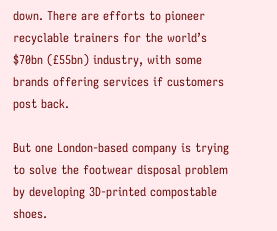down. There are efforts to pioneer recyclable trainers for the world’s $70bn (£55bn) industry, with some brands offering services if customers post back.

But one London-based company is trying to solve the footwear disposal problem by developing 3D-printed compostable shoes.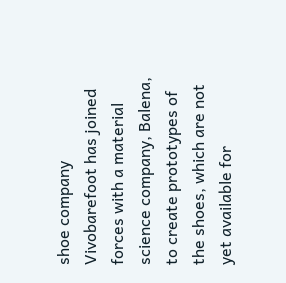shoe company Vivobarefoot has joined forces with a material science company, Balena, to create prototypes of the shoes, which are not yet available for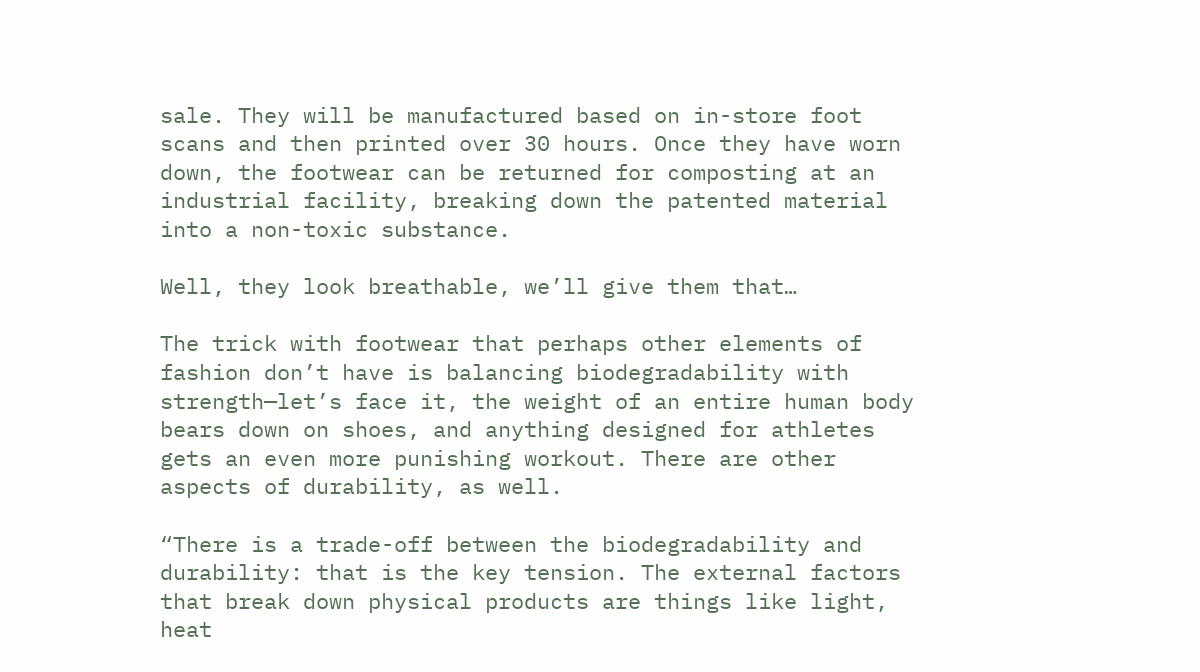sale. They will be manufactured based on in-store foot scans and then printed over 30 hours. Once they have worn down, the footwear can be returned for composting at an industrial facility, breaking down the patented material into a non-toxic substance.

Well, they look breathable, we’ll give them that…

The trick with footwear that perhaps other elements of fashion don’t have is balancing biodegradability with strength—let’s face it, the weight of an entire human body bears down on shoes, and anything designed for athletes gets an even more punishing workout. There are other aspects of durability, as well.

“There is a trade-off between the biodegradability and durability: that is the key tension. The external factors that break down physical products are things like light, heat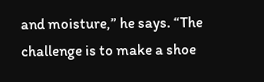and moisture,” he says. “The challenge is to make a shoe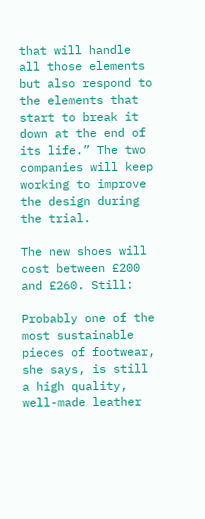that will handle all those elements but also respond to the elements that start to break it down at the end of its life.” The two companies will keep working to improve the design during the trial.

The new shoes will cost between £200 and £260. Still:

Probably one of the most sustainable pieces of footwear, she says, is still a high quality, well-made leather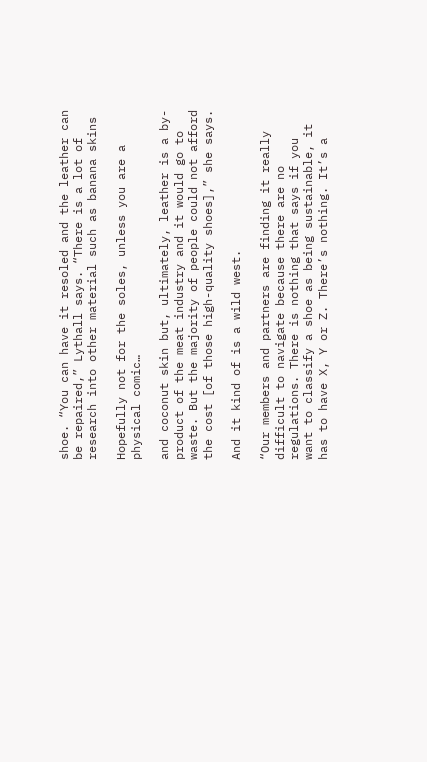shoe. “You can have it resoled and the leather can be repaired,” Lythall says. “There is a lot of research into other material such as banana skins

Hopefully not for the soles, unless you are a physical comic…

and coconut skin but, ultimately, leather is a by-product of the meat industry and it would go to waste. But the majority of people could not afford the cost [of those high-quality shoes],” she says.

And it kind of is a wild west.

“Our members and partners are finding it really difficult to navigate because there are no regulations. There is nothing that says if you want to classify a shoe as being sustainable, it has to have X, Y or Z. There’s nothing. It’s a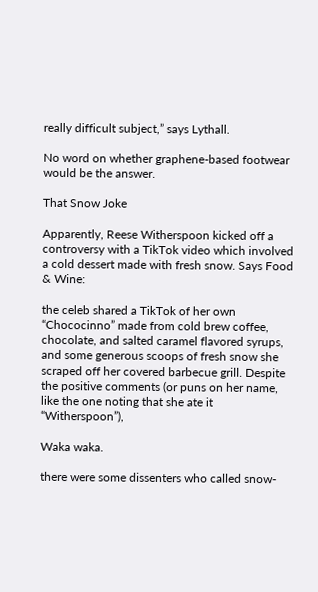really difficult subject,” says Lythall.

No word on whether graphene-based footwear would be the answer.

That Snow Joke

Apparently, Reese Witherspoon kicked off a controversy with a TikTok video which involved a cold dessert made with fresh snow. Says Food & Wine:

the celeb shared a TikTok of her own “Chococinno” made from cold brew coffee, chocolate, and salted caramel flavored syrups, and some generous scoops of fresh snow she scraped off her covered barbecue grill. Despite the positive comments (or puns on her name, like the one noting that she ate it “Witherspoon”),

Waka waka.

there were some dissenters who called snow-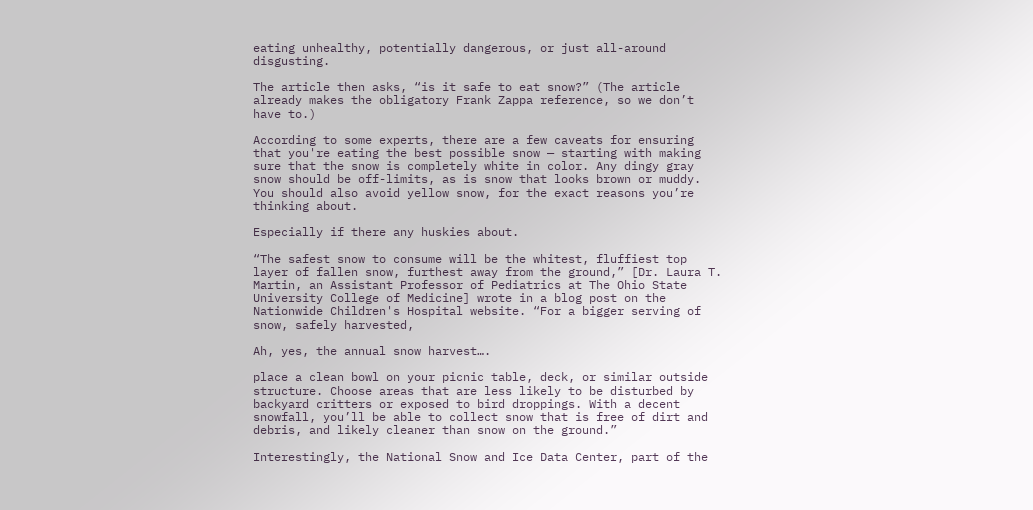eating unhealthy, potentially dangerous, or just all-around disgusting.

The article then asks, “is it safe to eat snow?” (The article already makes the obligatory Frank Zappa reference, so we don’t have to.)

According to some experts, there are a few caveats for ensuring that you're eating the best possible snow — starting with making sure that the snow is completely white in color. Any dingy gray snow should be off-limits, as is snow that looks brown or muddy. You should also avoid yellow snow, for the exact reasons you’re thinking about.

Especially if there any huskies about.

“The safest snow to consume will be the whitest, fluffiest top layer of fallen snow, furthest away from the ground,” [Dr. Laura T. Martin, an Assistant Professor of Pediatrics at The Ohio State University College of Medicine] wrote in a blog post on the Nationwide Children's Hospital website. “For a bigger serving of snow, safely harvested,

Ah, yes, the annual snow harvest….

place a clean bowl on your picnic table, deck, or similar outside structure. Choose areas that are less likely to be disturbed by backyard critters or exposed to bird droppings. With a decent snowfall, you’ll be able to collect snow that is free of dirt and debris, and likely cleaner than snow on the ground.”

Interestingly, the National Snow and Ice Data Center, part of the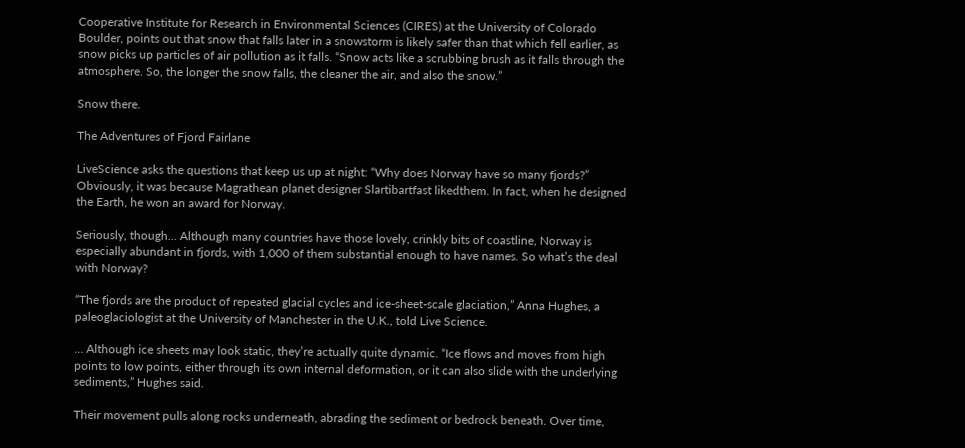Cooperative Institute for Research in Environmental Sciences (CIRES) at the University of Colorado Boulder, points out that snow that falls later in a snowstorm is likely safer than that which fell earlier, as snow picks up particles of air pollution as it falls. “Snow acts like a scrubbing brush as it falls through the atmosphere. So, the longer the snow falls, the cleaner the air, and also the snow.”

Snow there.

The Adventures of Fjord Fairlane

LiveScience asks the questions that keep us up at night: “Why does Norway have so many fjords?” Obviously, it was because Magrathean planet designer Slartibartfast likedthem. In fact, when he designed the Earth, he won an award for Norway.

Seriously, though… Although many countries have those lovely, crinkly bits of coastline, Norway is especially abundant in fjords, with 1,000 of them substantial enough to have names. So what’s the deal with Norway?

“The fjords are the product of repeated glacial cycles and ice-sheet-scale glaciation,” Anna Hughes, a paleoglaciologist at the University of Manchester in the U.K., told Live Science.

… Although ice sheets may look static, they’re actually quite dynamic. “Ice flows and moves from high points to low points, either through its own internal deformation, or it can also slide with the underlying sediments,” Hughes said.

Their movement pulls along rocks underneath, abrading the sediment or bedrock beneath. Over time,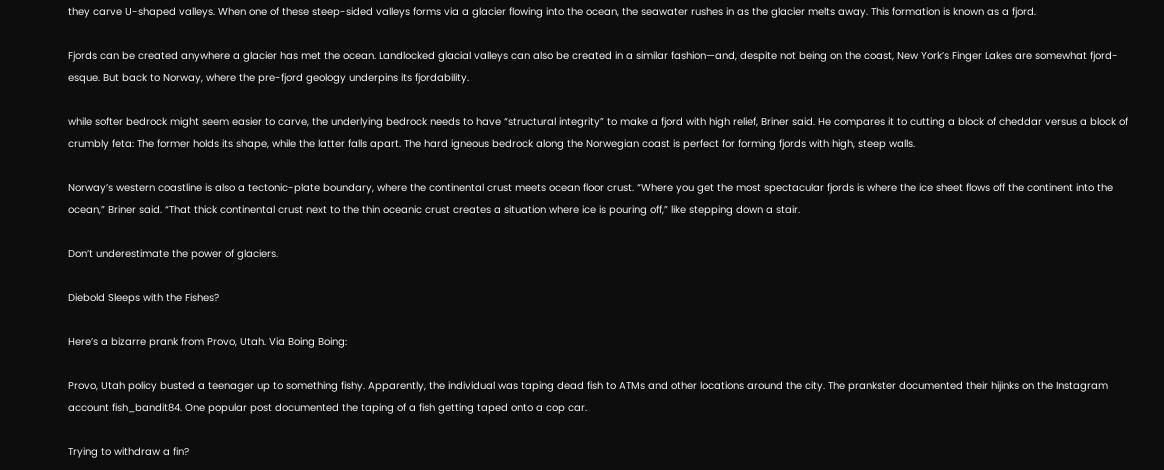they carve U-shaped valleys. When one of these steep-sided valleys forms via a glacier flowing into the ocean, the seawater rushes in as the glacier melts away. This formation is known as a fjord.

Fjords can be created anywhere a glacier has met the ocean. Landlocked glacial valleys can also be created in a similar fashion—and, despite not being on the coast, New York’s Finger Lakes are somewhat fjord-esque. But back to Norway, where the pre-fjord geology underpins its fjordability.

while softer bedrock might seem easier to carve, the underlying bedrock needs to have “structural integrity” to make a fjord with high relief, Briner said. He compares it to cutting a block of cheddar versus a block of crumbly feta: The former holds its shape, while the latter falls apart. The hard igneous bedrock along the Norwegian coast is perfect for forming fjords with high, steep walls.

Norway’s western coastline is also a tectonic-plate boundary, where the continental crust meets ocean floor crust. “Where you get the most spectacular fjords is where the ice sheet flows off the continent into the ocean,” Briner said. “That thick continental crust next to the thin oceanic crust creates a situation where ice is pouring off,” like stepping down a stair.

Don’t underestimate the power of glaciers.

Diebold Sleeps with the Fishes?

Here’s a bizarre prank from Provo, Utah. Via Boing Boing:

Provo, Utah policy busted a teenager up to something fishy. Apparently, the individual was taping dead fish to ATMs and other locations around the city. The prankster documented their hijinks on the Instagram account fish_bandit84. One popular post documented the taping of a fish getting taped onto a cop car.

Trying to withdraw a fin?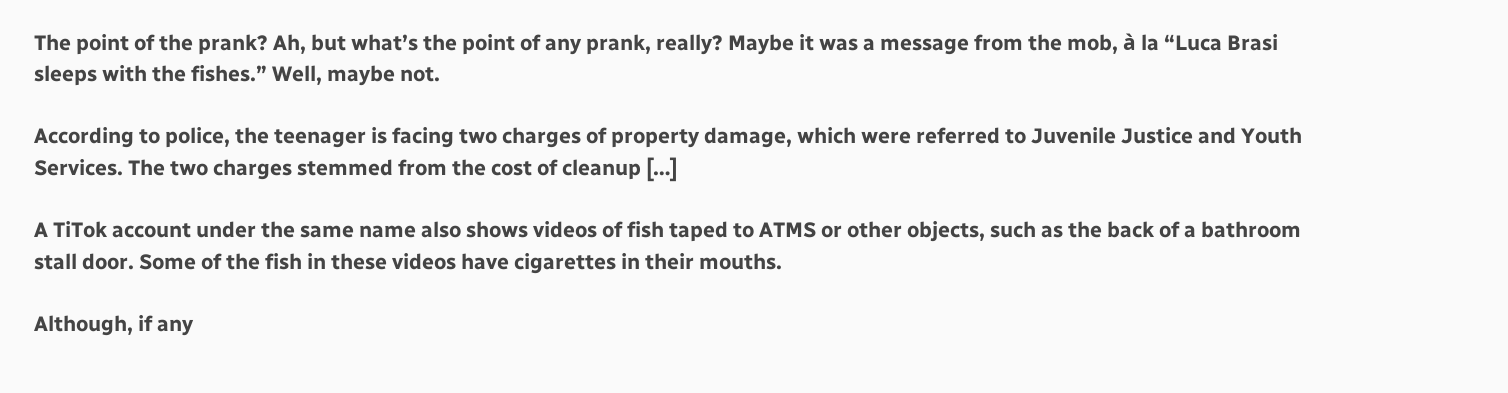The point of the prank? Ah, but what’s the point of any prank, really? Maybe it was a message from the mob, à la “Luca Brasi sleeps with the fishes.” Well, maybe not.

According to police, the teenager is facing two charges of property damage, which were referred to Juvenile Justice and Youth Services. The two charges stemmed from the cost of cleanup […]

A TiTok account under the same name also shows videos of fish taped to ATMS or other objects, such as the back of a bathroom stall door. Some of the fish in these videos have cigarettes in their mouths.

Although, if any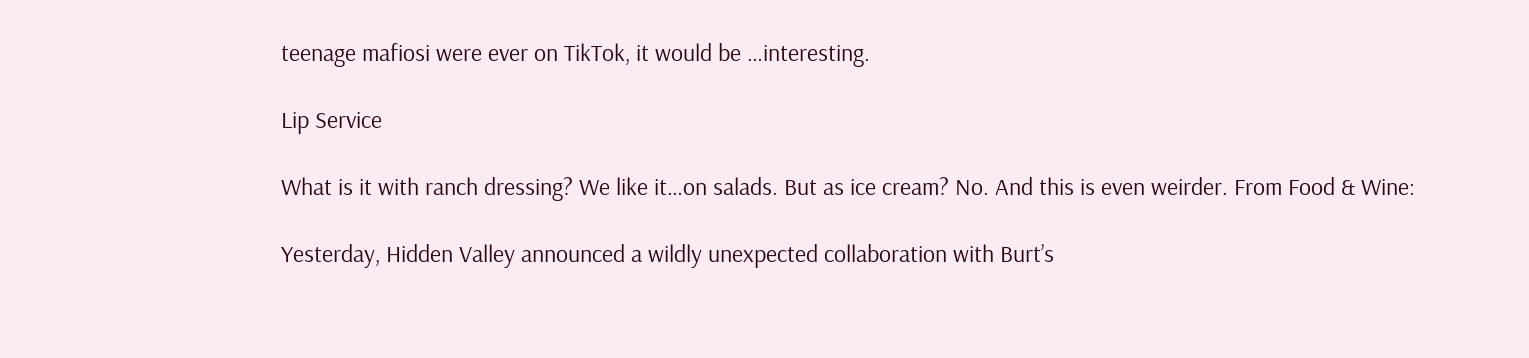teenage mafiosi were ever on TikTok, it would be …interesting.

Lip Service

What is it with ranch dressing? We like it…on salads. But as ice cream? No. And this is even weirder. From Food & Wine:

Yesterday, Hidden Valley announced a wildly unexpected collaboration with Burt’s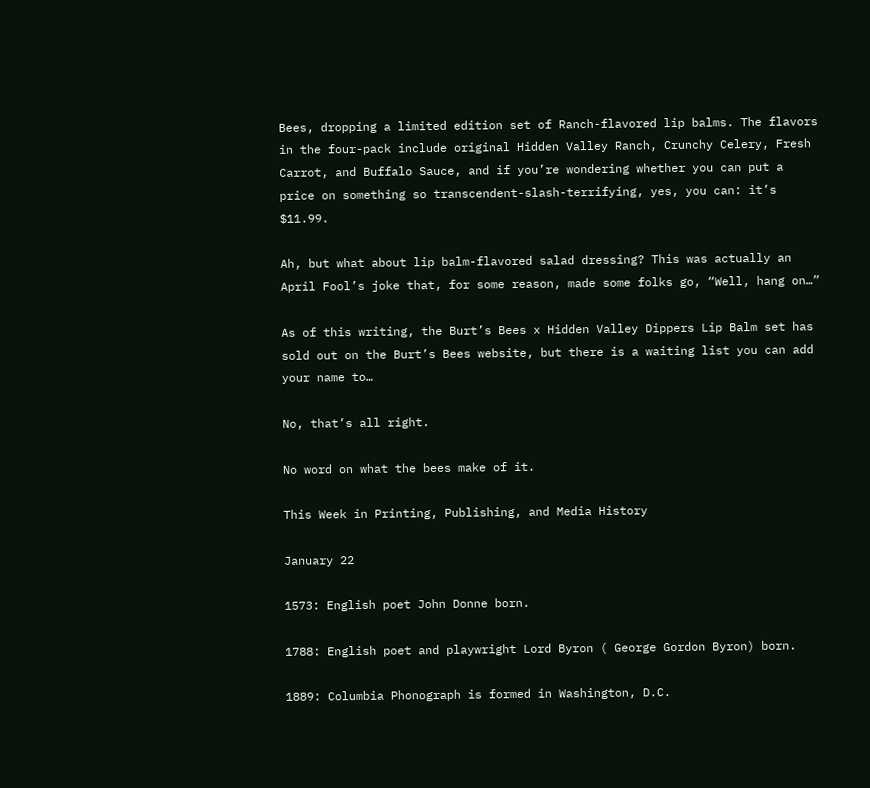Bees, dropping a limited edition set of Ranch-flavored lip balms. The flavors in the four-pack include original Hidden Valley Ranch, Crunchy Celery, Fresh Carrot, and Buffalo Sauce, and if you’re wondering whether you can put a price on something so transcendent-slash-terrifying, yes, you can: it’s $11.99.

Ah, but what about lip balm-flavored salad dressing? This was actually an April Fool’s joke that, for some reason, made some folks go, “Well, hang on…”

As of this writing, the Burt’s Bees x Hidden Valley Dippers Lip Balm set has sold out on the Burt’s Bees website, but there is a waiting list you can add your name to…

No, that’s all right.

No word on what the bees make of it.

This Week in Printing, Publishing, and Media History

January 22

1573: English poet John Donne born.

1788: English poet and playwright Lord Byron ( George Gordon Byron) born.

1889: Columbia Phonograph is formed in Washington, D.C.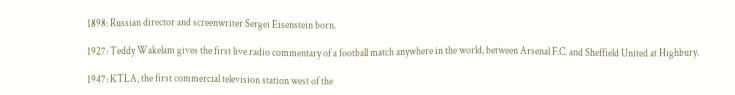1898: Russian director and screenwriter Sergei Eisenstein born.

1927: Teddy Wakelam gives the first live radio commentary of a football match anywhere in the world, between Arsenal F.C. and Sheffield United at Highbury.

1947: KTLA, the first commercial television station west of the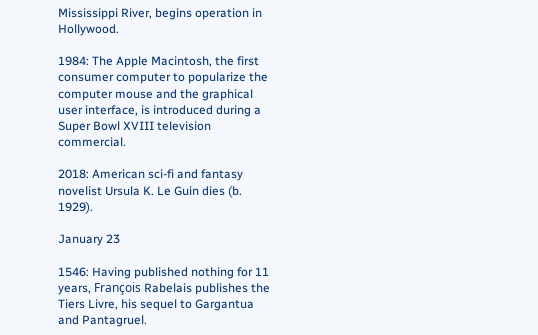Mississippi River, begins operation in Hollywood.

1984: The Apple Macintosh, the first consumer computer to popularize the computer mouse and the graphical user interface, is introduced during a Super Bowl XVIII television commercial.

2018: American sci-fi and fantasy novelist Ursula K. Le Guin dies (b. 1929).

January 23

1546: Having published nothing for 11 years, François Rabelais publishes the Tiers Livre, his sequel to Gargantua and Pantagruel.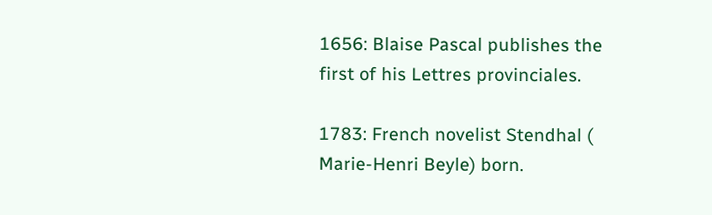1656: Blaise Pascal publishes the first of his Lettres provinciales.

1783: French novelist Stendhal ( Marie-Henri Beyle) born.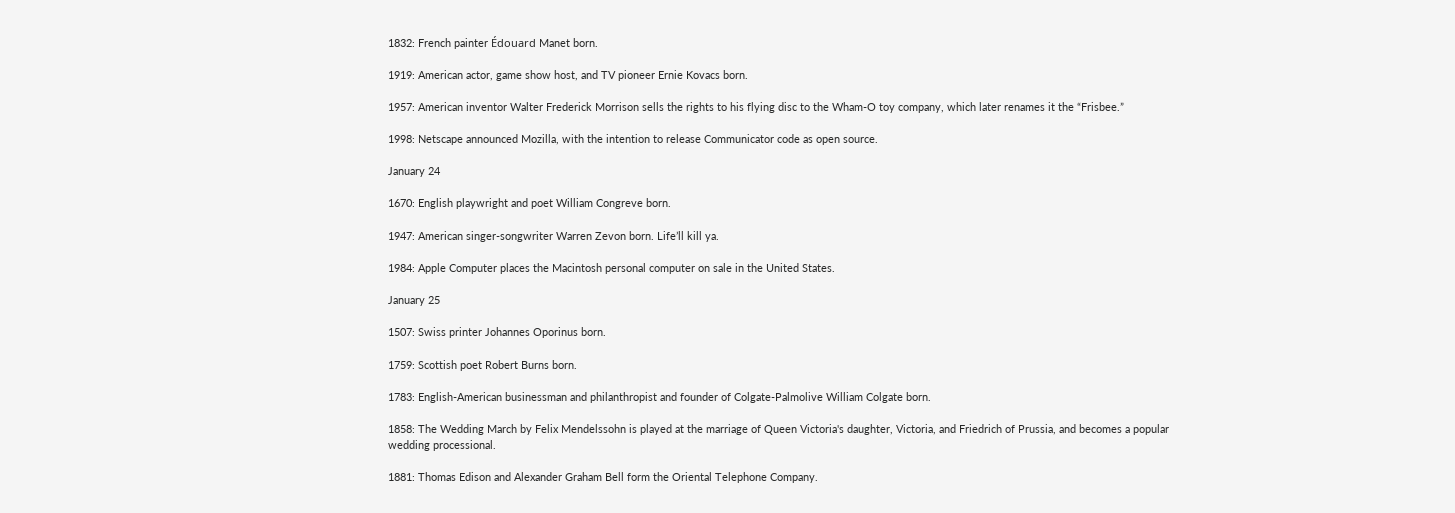1832: French painter Édouard Manet born.

1919: American actor, game show host, and TV pioneer Ernie Kovacs born.

1957: American inventor Walter Frederick Morrison sells the rights to his flying disc to the Wham-O toy company, which later renames it the “Frisbee.”

1998: Netscape announced Mozilla, with the intention to release Communicator code as open source.

January 24

1670: English playwright and poet William Congreve born.

1947: American singer-songwriter Warren Zevon born. Life’ll kill ya.

1984: Apple Computer places the Macintosh personal computer on sale in the United States.

January 25

1507: Swiss printer Johannes Oporinus born.

1759: Scottish poet Robert Burns born.

1783: English-American businessman and philanthropist and founder of Colgate-Palmolive William Colgate born.

1858: The Wedding March by Felix Mendelssohn is played at the marriage of Queen Victoria's daughter, Victoria, and Friedrich of Prussia, and becomes a popular wedding processional.

1881: Thomas Edison and Alexander Graham Bell form the Oriental Telephone Company.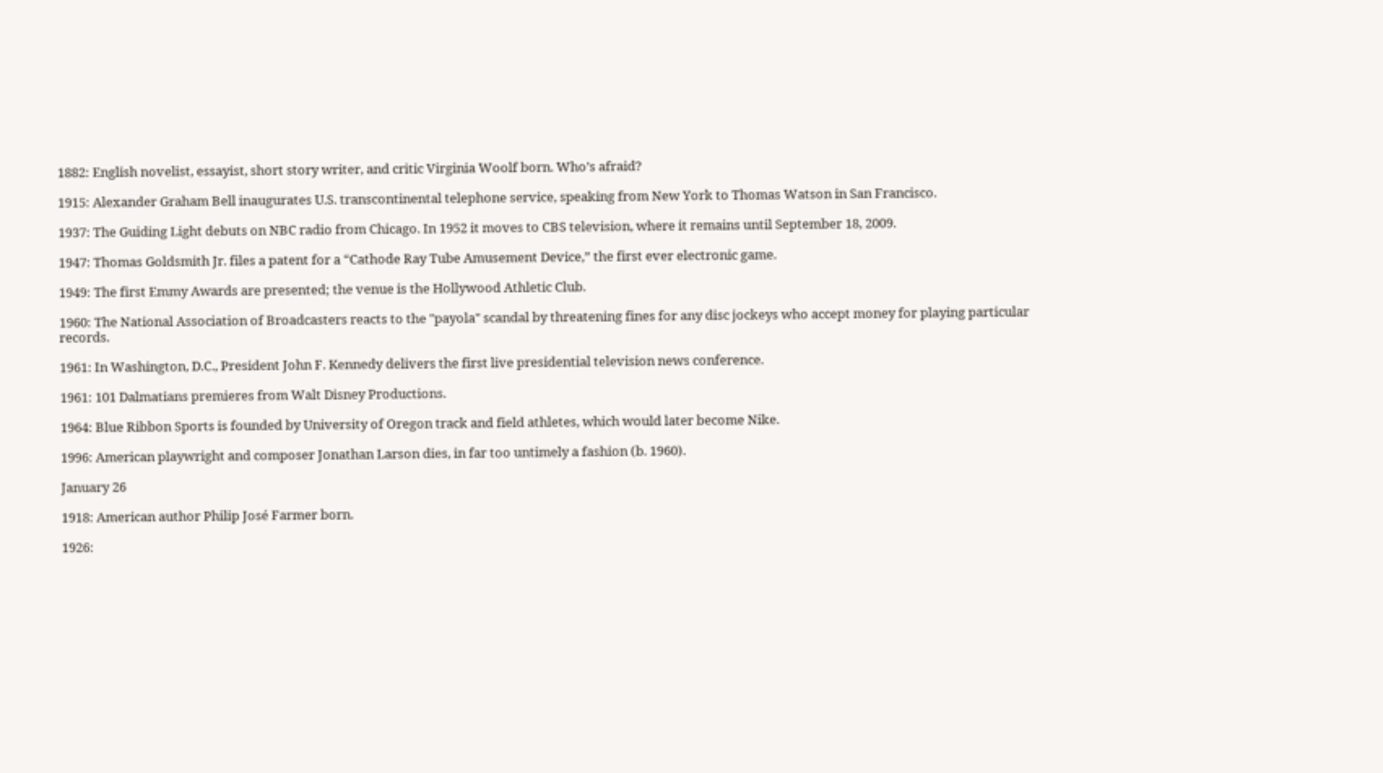1882: English novelist, essayist, short story writer, and critic Virginia Woolf born. Who’s afraid?

1915: Alexander Graham Bell inaugurates U.S. transcontinental telephone service, speaking from New York to Thomas Watson in San Francisco.

1937: The Guiding Light debuts on NBC radio from Chicago. In 1952 it moves to CBS television, where it remains until September 18, 2009.

1947: Thomas Goldsmith Jr. files a patent for a “Cathode Ray Tube Amusement Device,” the first ever electronic game.

1949: The first Emmy Awards are presented; the venue is the Hollywood Athletic Club.

1960: The National Association of Broadcasters reacts to the "payola" scandal by threatening fines for any disc jockeys who accept money for playing particular records.

1961: In Washington, D.C., President John F. Kennedy delivers the first live presidential television news conference.

1961: 101 Dalmatians premieres from Walt Disney Productions.

1964: Blue Ribbon Sports is founded by University of Oregon track and field athletes, which would later become Nike.

1996: American playwright and composer Jonathan Larson dies, in far too untimely a fashion (b. 1960).

January 26

1918: American author Philip José Farmer born.

1926: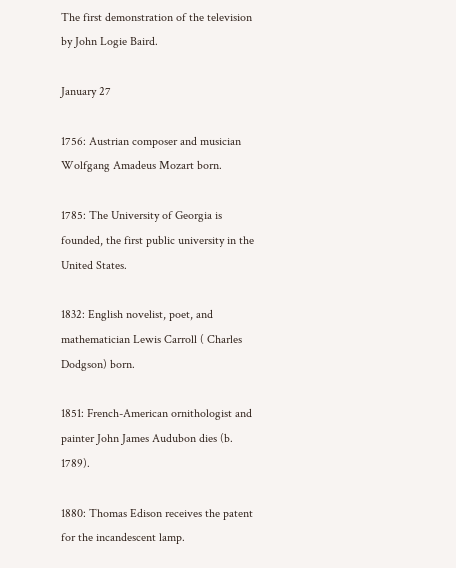The first demonstration of the television by John Logie Baird.

January 27

1756: Austrian composer and musician Wolfgang Amadeus Mozart born.

1785: The University of Georgia is founded, the first public university in the United States.

1832: English novelist, poet, and mathematician Lewis Carroll ( Charles Dodgson) born.

1851: French-American ornithologist and painter John James Audubon dies (b. 1789).

1880: Thomas Edison receives the patent for the incandescent lamp.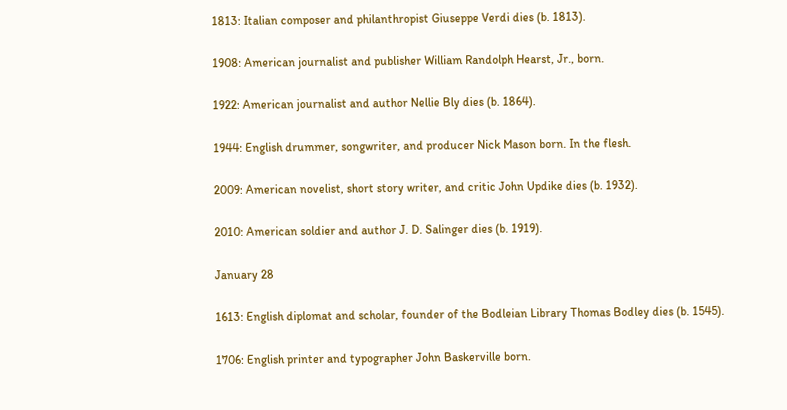1813: Italian composer and philanthropist Giuseppe Verdi dies (b. 1813).

1908: American journalist and publisher William Randolph Hearst, Jr., born.

1922: American journalist and author Nellie Bly dies (b. 1864).

1944: English drummer, songwriter, and producer Nick Mason born. In the flesh.

2009: American novelist, short story writer, and critic John Updike dies (b. 1932).

2010: American soldier and author J. D. Salinger dies (b. 1919).

January 28

1613: English diplomat and scholar, founder of the Bodleian Library Thomas Bodley dies (b. 1545).

1706: English printer and typographer John Baskerville born.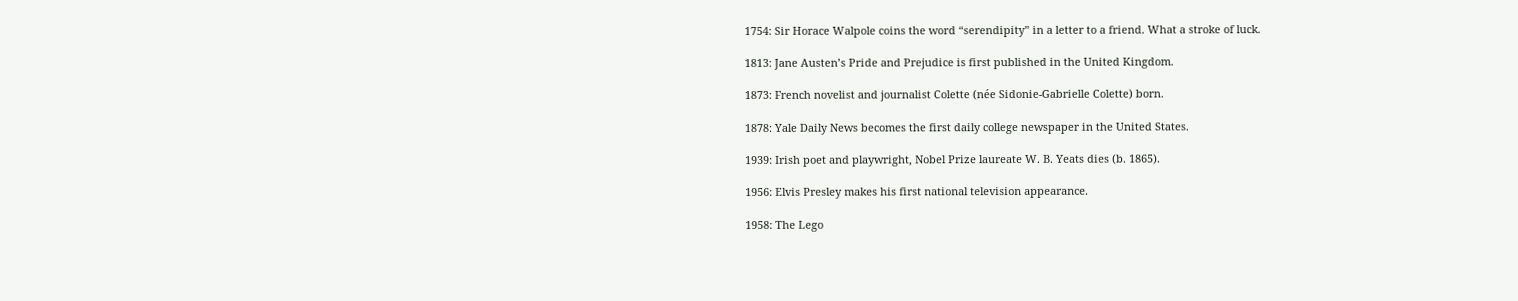1754: Sir Horace Walpole coins the word “serendipity” in a letter to a friend. What a stroke of luck.

1813: Jane Austen’s Pride and Prejudice is first published in the United Kingdom.

1873: French novelist and journalist Colette (née Sidonie-Gabrielle Colette) born.

1878: Yale Daily News becomes the first daily college newspaper in the United States.

1939: Irish poet and playwright, Nobel Prize laureate W. B. Yeats dies (b. 1865).

1956: Elvis Presley makes his first national television appearance.

1958: The Lego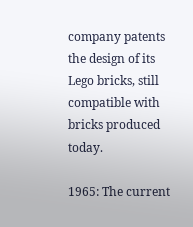company patents the design of its Lego bricks, still compatible with bricks produced today.

1965: The current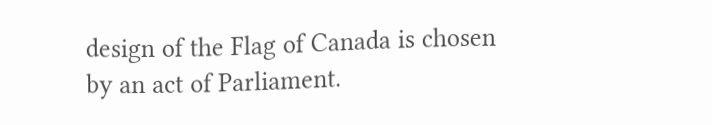design of the Flag of Canada is chosen by an act of Parliament.